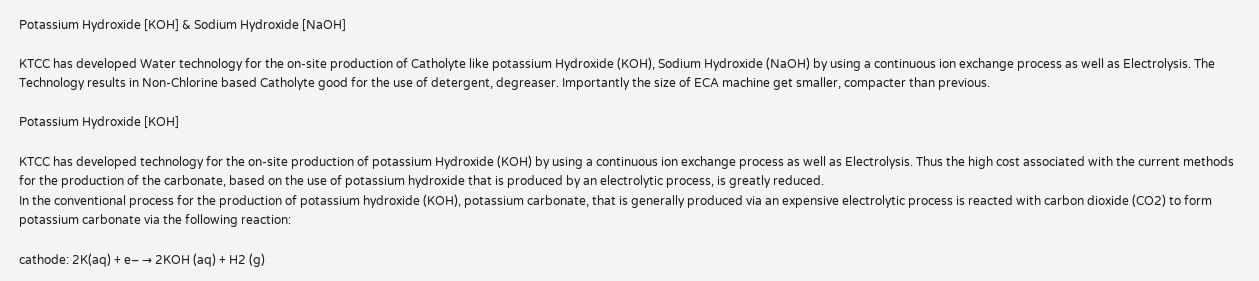Potassium Hydroxide [KOH] & Sodium Hydroxide [NaOH]

KTCC has developed Water technology for the on-site production of Catholyte like potassium Hydroxide (KOH), Sodium Hydroxide (NaOH) by using a continuous ion exchange process as well as Electrolysis. The Technology results in Non-Chlorine based Catholyte good for the use of detergent, degreaser. Importantly the size of ECA machine get smaller, compacter than previous.

Potassium Hydroxide [KOH]

KTCC has developed technology for the on-site production of potassium Hydroxide (KOH) by using a continuous ion exchange process as well as Electrolysis. Thus the high cost associated with the current methods for the production of the carbonate, based on the use of potassium hydroxide that is produced by an electrolytic process, is greatly reduced.
In the conventional process for the production of potassium hydroxide (KOH), potassium carbonate, that is generally produced via an expensive electrolytic process is reacted with carbon dioxide (CO2) to form potassium carbonate via the following reaction:

cathode: 2K(aq) + e– → 2KOH (aq) + H2 (g)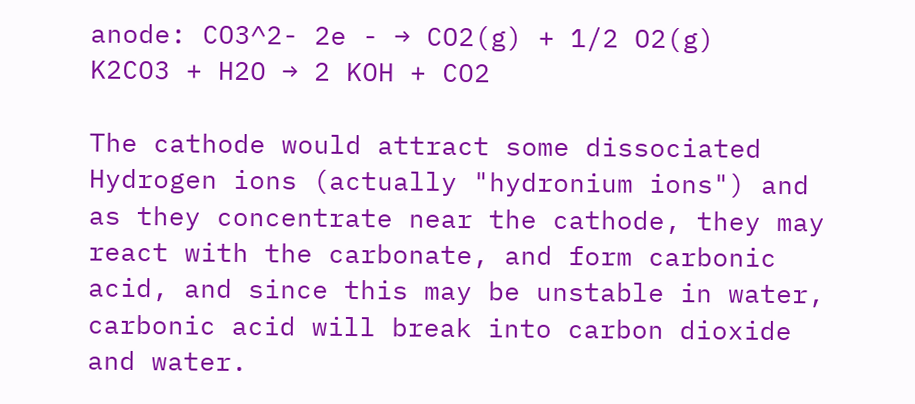anode: CO3^2- 2e - → CO2(g) + 1/2 O2(g)
K2CO3 + H2O → 2 KOH + CO2

The cathode would attract some dissociated Hydrogen ions (actually "hydronium ions") and as they concentrate near the cathode, they may react with the carbonate, and form carbonic acid, and since this may be unstable in water, carbonic acid will break into carbon dioxide and water.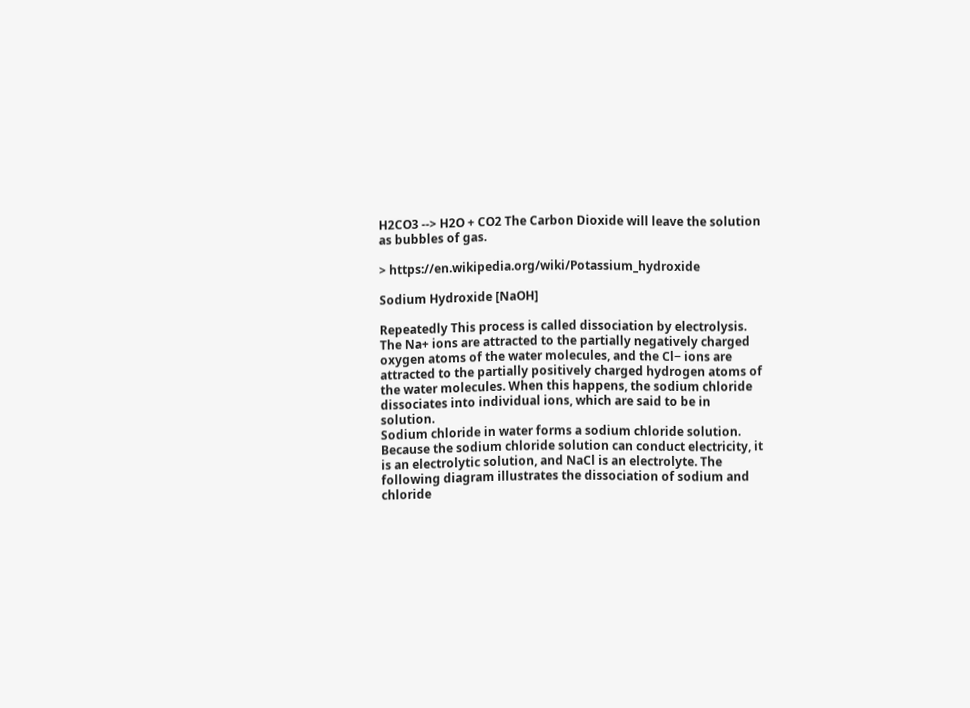H2CO3 --> H2O + CO2 The Carbon Dioxide will leave the solution as bubbles of gas.

> https://en.wikipedia.org/wiki/Potassium_hydroxide

Sodium Hydroxide [NaOH]

Repeatedly This process is called dissociation by electrolysis. The Na+ ions are attracted to the partially negatively charged oxygen atoms of the water molecules, and the Cl− ions are attracted to the partially positively charged hydrogen atoms of the water molecules. When this happens, the sodium chloride dissociates into individual ions, which are said to be in solution.
Sodium chloride in water forms a sodium chloride solution. Because the sodium chloride solution can conduct electricity, it is an electrolytic solution, and NaCl is an electrolyte. The following diagram illustrates the dissociation of sodium and chloride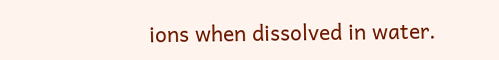ions when dissolved in water.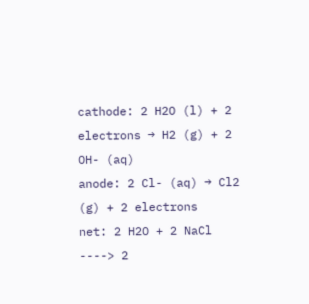cathode: 2 H2O (l) + 2 electrons → H2 (g) + 2 OH- (aq)
anode: 2 Cl- (aq) → Cl2 (g) + 2 electrons
net: 2 H2O + 2 NaCl ----> 2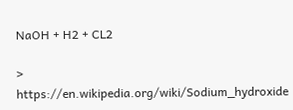NaOH + H2 + CL2

> https://en.wikipedia.org/wiki/Sodium_hydroxide